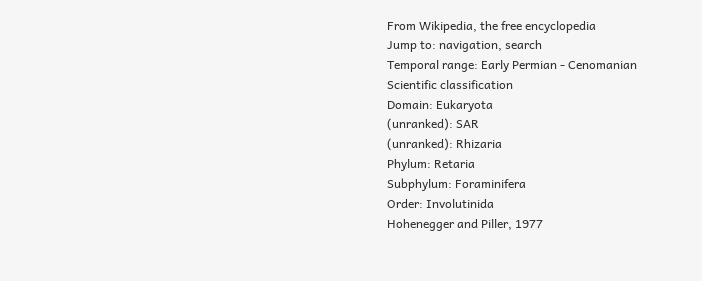From Wikipedia, the free encyclopedia
Jump to: navigation, search
Temporal range: Early Permian - Cenomanian
Scientific classification
Domain: Eukaryota
(unranked): SAR
(unranked): Rhizaria
Phylum: Retaria
Subphylum: Foraminifera
Order: Involutinida
Hohenegger and Piller, 1977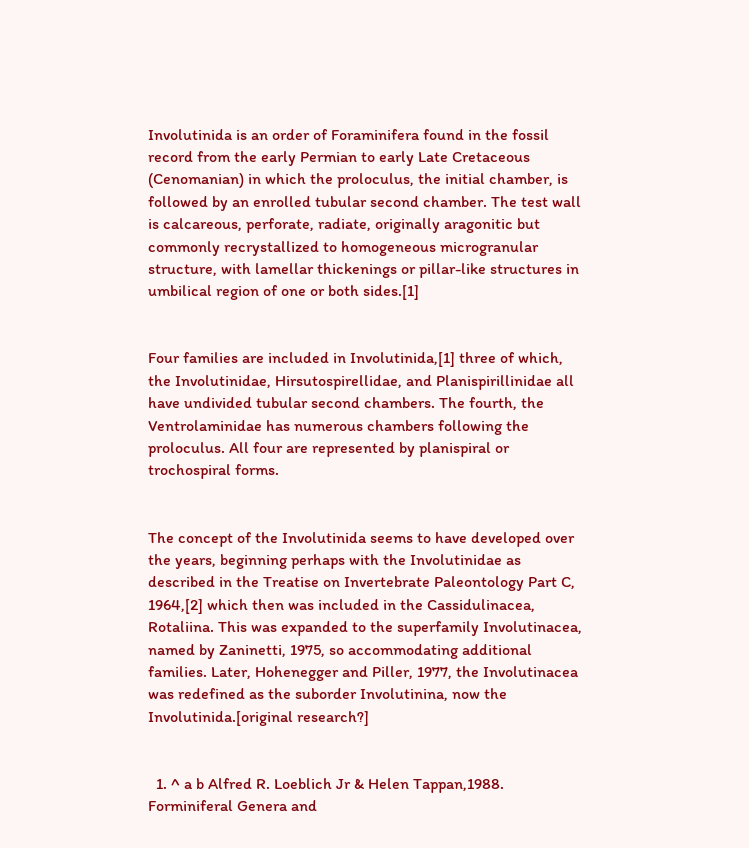Involutinida is an order of Foraminifera found in the fossil record from the early Permian to early Late Cretaceous (Cenomanian) in which the proloculus, the initial chamber, is followed by an enrolled tubular second chamber. The test wall is calcareous, perforate, radiate, originally aragonitic but commonly recrystallized to homogeneous microgranular structure, with lamellar thickenings or pillar-like structures in umbilical region of one or both sides.[1]


Four families are included in Involutinida,[1] three of which, the Involutinidae, Hirsutospirellidae, and Planispirillinidae all have undivided tubular second chambers. The fourth, the Ventrolaminidae has numerous chambers following the proloculus. All four are represented by planispiral or trochospiral forms.


The concept of the Involutinida seems to have developed over the years, beginning perhaps with the Involutinidae as described in the Treatise on Invertebrate Paleontology Part C, 1964,[2] which then was included in the Cassidulinacea, Rotaliina. This was expanded to the superfamily Involutinacea, named by Zaninetti, 1975, so accommodating additional families. Later, Hohenegger and Piller, 1977, the Involutinacea was redefined as the suborder Involutinina, now the Involutinida.[original research?]


  1. ^ a b Alfred R. Loeblich Jr & Helen Tappan,1988. Forminiferal Genera and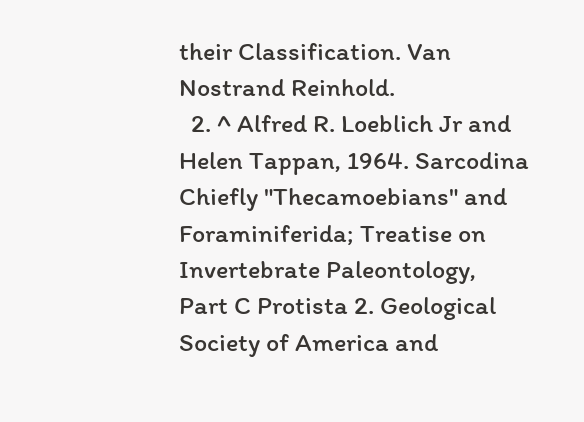their Classification. Van Nostrand Reinhold.
  2. ^ Alfred R. Loeblich Jr and Helen Tappan, 1964. Sarcodina Chiefly "Thecamoebians" and Foraminiferida; Treatise on Invertebrate Paleontology, Part C Protista 2. Geological Society of America and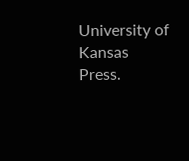University of Kansas Press.